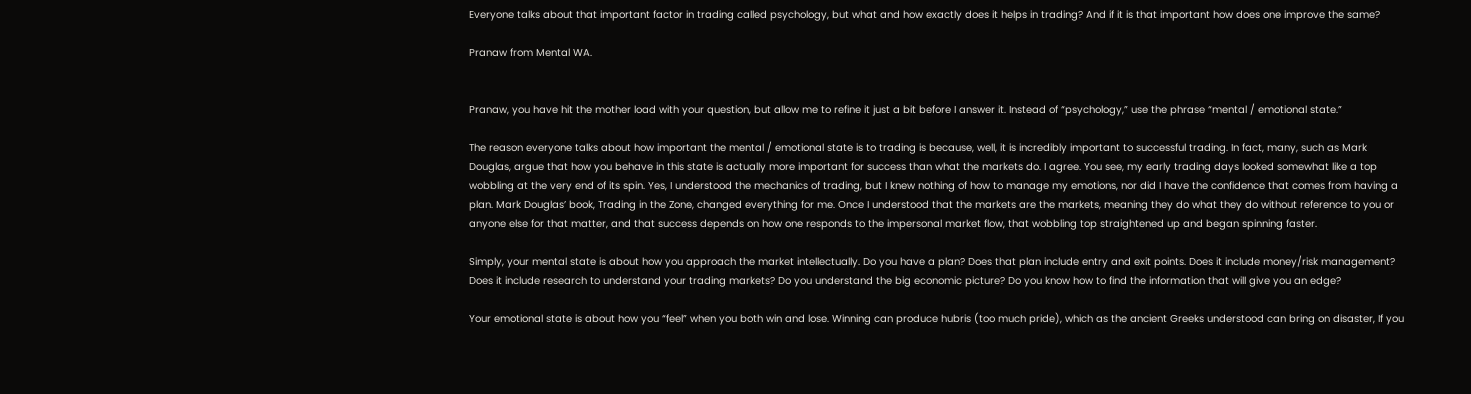Everyone talks about that important factor in trading called psychology, but what and how exactly does it helps in trading? And if it is that important how does one improve the same?

Pranaw from Mental WA.


Pranaw, you have hit the mother load with your question, but allow me to refine it just a bit before I answer it. Instead of “psychology,” use the phrase “mental / emotional state.”

The reason everyone talks about how important the mental / emotional state is to trading is because, well, it is incredibly important to successful trading. In fact, many, such as Mark Douglas, argue that how you behave in this state is actually more important for success than what the markets do. I agree. You see, my early trading days looked somewhat like a top wobbling at the very end of its spin. Yes, I understood the mechanics of trading, but I knew nothing of how to manage my emotions, nor did I have the confidence that comes from having a plan. Mark Douglas’ book, Trading in the Zone, changed everything for me. Once I understood that the markets are the markets, meaning they do what they do without reference to you or anyone else for that matter, and that success depends on how one responds to the impersonal market flow, that wobbling top straightened up and began spinning faster.

Simply, your mental state is about how you approach the market intellectually. Do you have a plan? Does that plan include entry and exit points. Does it include money/risk management? Does it include research to understand your trading markets? Do you understand the big economic picture? Do you know how to find the information that will give you an edge?

Your emotional state is about how you “feel” when you both win and lose. Winning can produce hubris (too much pride), which as the ancient Greeks understood can bring on disaster, If you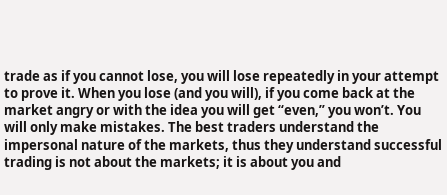trade as if you cannot lose, you will lose repeatedly in your attempt to prove it. When you lose (and you will), if you come back at the market angry or with the idea you will get “even,” you won’t. You will only make mistakes. The best traders understand the impersonal nature of the markets, thus they understand successful trading is not about the markets; it is about you and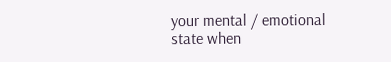your mental / emotional state when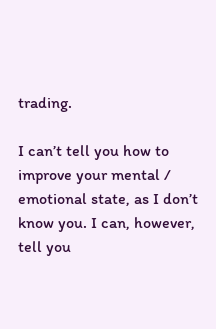trading.

I can’t tell you how to improve your mental / emotional state, as I don’t know you. I can, however, tell you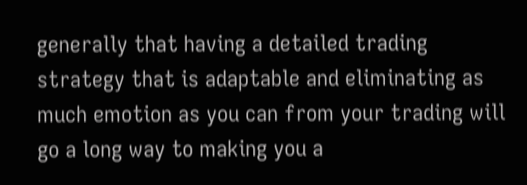generally that having a detailed trading strategy that is adaptable and eliminating as much emotion as you can from your trading will go a long way to making you a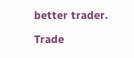better trader.

Trade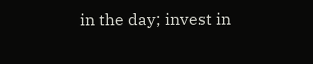in the day; invest in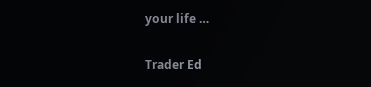your life …

Trader Ed